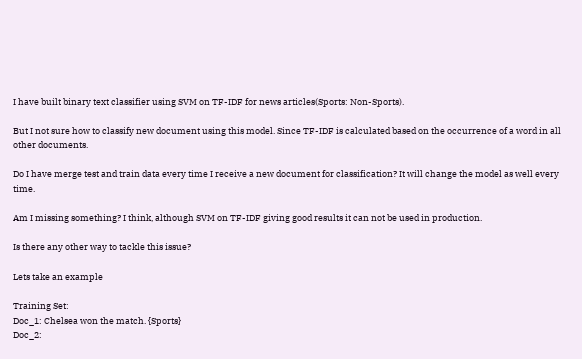I have built binary text classifier using SVM on TF-IDF for news articles(Sports: Non-Sports).

But I not sure how to classify new document using this model. Since TF-IDF is calculated based on the occurrence of a word in all other documents.

Do I have merge test and train data every time I receive a new document for classification? It will change the model as well every time.

Am I missing something? I think, although SVM on TF-IDF giving good results it can not be used in production.

Is there any other way to tackle this issue?

Lets take an example

Training Set:
Doc_1: Chelsea won the match. {Sports}
Doc_2: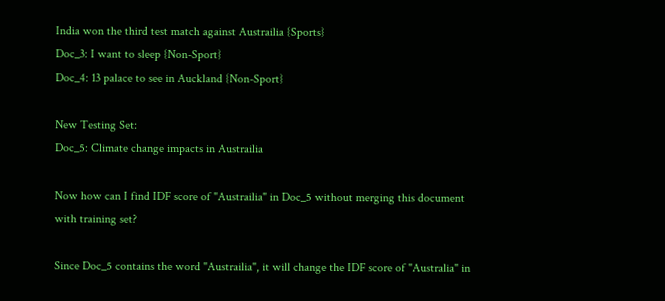India won the third test match against Austrailia {Sports}
Doc_3: I want to sleep {Non-Sport}
Doc_4: 13 palace to see in Auckland {Non-Sport}

New Testing Set:
Doc_5: Climate change impacts in Austrailia

Now how can I find IDF score of "Austrailia" in Doc_5 without merging this document with training set?

Since Doc_5 contains the word "Austrailia", it will change the IDF score of "Australia" in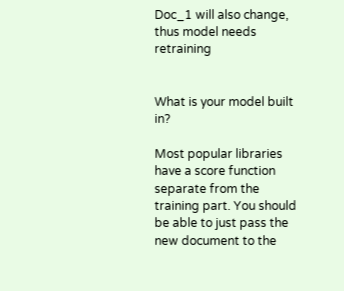Doc_1 will also change, thus model needs retraining


What is your model built in?

Most popular libraries have a score function separate from the training part. You should be able to just pass the new document to the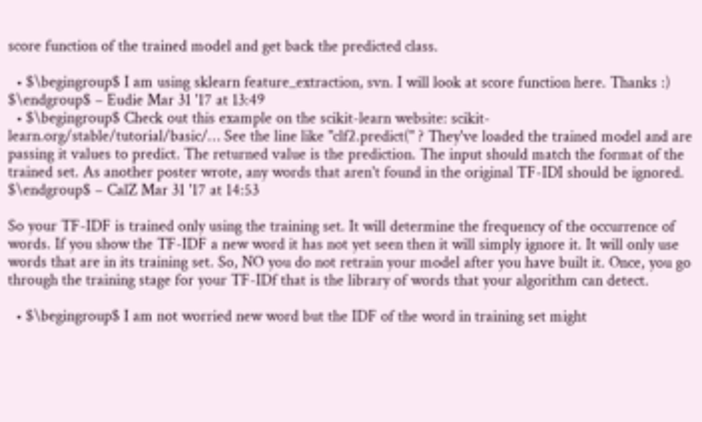score function of the trained model and get back the predicted class.

  • $\begingroup$ I am using sklearn feature_extraction, svn. I will look at score function here. Thanks :) $\endgroup$ – Eudie Mar 31 '17 at 13:49
  • $\begingroup$ Check out this example on the scikit-learn website: scikit-learn.org/stable/tutorial/basic/… See the line like "clf2.predict(" ? They've loaded the trained model and are passing it values to predict. The returned value is the prediction. The input should match the format of the trained set. As another poster wrote, any words that aren't found in the original TF-IDI should be ignored. $\endgroup$ – CalZ Mar 31 '17 at 14:53

So your TF-IDF is trained only using the training set. It will determine the frequency of the occurrence of words. If you show the TF-IDF a new word it has not yet seen then it will simply ignore it. It will only use words that are in its training set. So, NO you do not retrain your model after you have built it. Once, you go through the training stage for your TF-IDf that is the library of words that your algorithm can detect.

  • $\begingroup$ I am not worried new word but the IDF of the word in training set might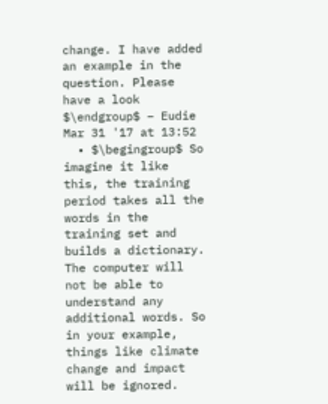change. I have added an example in the question. Please have a look $\endgroup$ – Eudie Mar 31 '17 at 13:52
  • $\begingroup$ So imagine it like this, the training period takes all the words in the training set and builds a dictionary. The computer will not be able to understand any additional words. So in your example, things like climate change and impact will be ignored.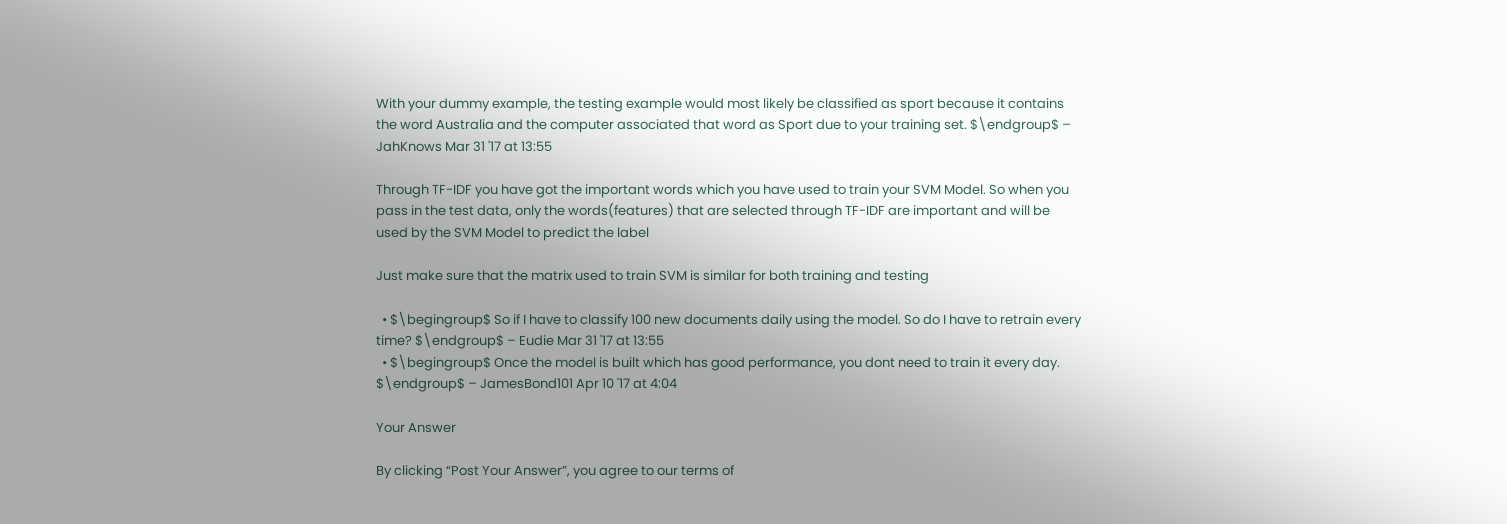With your dummy example, the testing example would most likely be classified as sport because it contains the word Australia and the computer associated that word as Sport due to your training set. $\endgroup$ – JahKnows Mar 31 '17 at 13:55

Through TF-IDF you have got the important words which you have used to train your SVM Model. So when you pass in the test data, only the words(features) that are selected through TF-IDF are important and will be used by the SVM Model to predict the label

Just make sure that the matrix used to train SVM is similar for both training and testing

  • $\begingroup$ So if I have to classify 100 new documents daily using the model. So do I have to retrain every time? $\endgroup$ – Eudie Mar 31 '17 at 13:55
  • $\begingroup$ Once the model is built which has good performance, you dont need to train it every day. $\endgroup$ – JamesBond101 Apr 10 '17 at 4:04

Your Answer

By clicking “Post Your Answer”, you agree to our terms of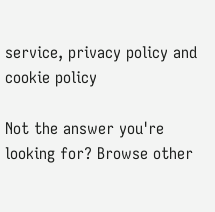service, privacy policy and cookie policy

Not the answer you're looking for? Browse other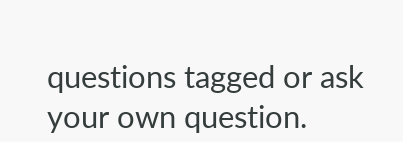questions tagged or ask your own question.